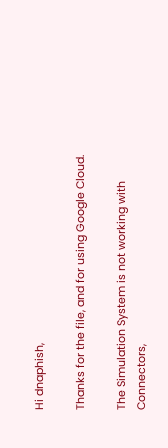Hi dnaphish,

Thanks for the file, and for using Google Cloud.

The Simulation System is not working with Connectors,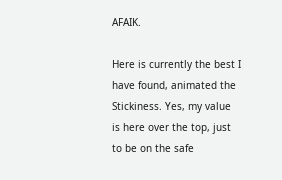AFAIK.

Here is currently the best I have found, animated the Stickiness. Yes, my value is here over the top, just to be on the safe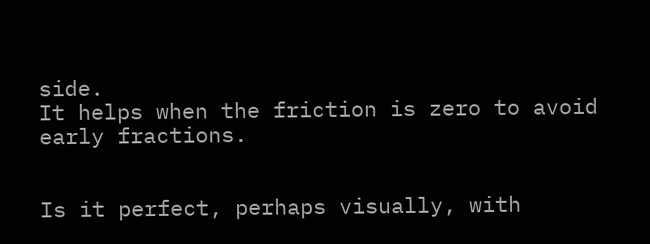side.
It helps when the friction is zero to avoid early fractions.


Is it perfect, perhaps visually, with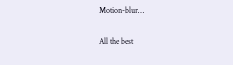Motion-blur…

All the best